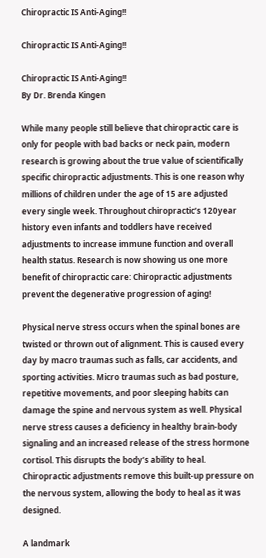Chiropractic IS Anti-Aging!!

Chiropractic IS Anti-Aging!!

Chiropractic IS Anti-Aging!!
By Dr. Brenda Kingen

While many people still believe that chiropractic care is only for people with bad backs or neck pain, modern research is growing about the true value of scientifically specific chiropractic adjustments. This is one reason why millions of children under the age of 15 are adjusted every single week. Throughout chiropractic’s 120year history even infants and toddlers have received adjustments to increase immune function and overall health status. Research is now showing us one more benefit of chiropractic care: Chiropractic adjustments prevent the degenerative progression of aging!

Physical nerve stress occurs when the spinal bones are twisted or thrown out of alignment. This is caused every day by macro traumas such as falls, car accidents, and sporting activities. Micro traumas such as bad posture, repetitive movements, and poor sleeping habits can damage the spine and nervous system as well. Physical nerve stress causes a deficiency in healthy brain-body signaling and an increased release of the stress hormone cortisol. This disrupts the body’s ability to heal. Chiropractic adjustments remove this built-up pressure on the nervous system, allowing the body to heal as it was designed.

A landmark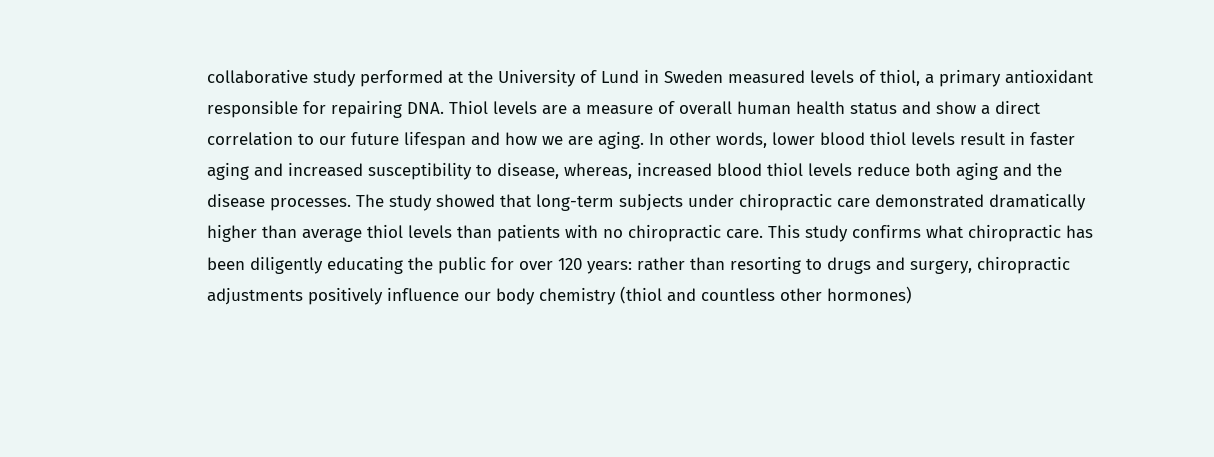collaborative study performed at the University of Lund in Sweden measured levels of thiol, a primary antioxidant responsible for repairing DNA. Thiol levels are a measure of overall human health status and show a direct correlation to our future lifespan and how we are aging. In other words, lower blood thiol levels result in faster aging and increased susceptibility to disease, whereas, increased blood thiol levels reduce both aging and the disease processes. The study showed that long-term subjects under chiropractic care demonstrated dramatically higher than average thiol levels than patients with no chiropractic care. This study confirms what chiropractic has been diligently educating the public for over 120 years: rather than resorting to drugs and surgery, chiropractic adjustments positively influence our body chemistry (thiol and countless other hormones)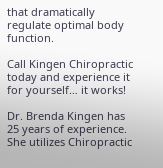that dramatically regulate optimal body function.

Call Kingen Chiropractic today and experience it for yourself… it works!

Dr. Brenda Kingen has 25 years of experience. She utilizes Chiropractic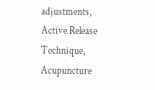adjustments, Active Release Technique, Acupuncture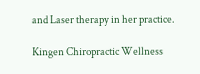and Laser therapy in her practice.

Kingen Chiropractic Wellness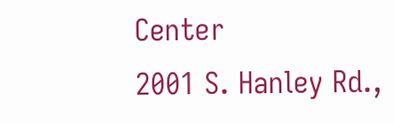Center
2001 S. Hanley Rd.,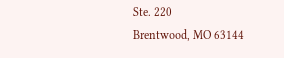Ste. 220
Brentwood, MO 63144